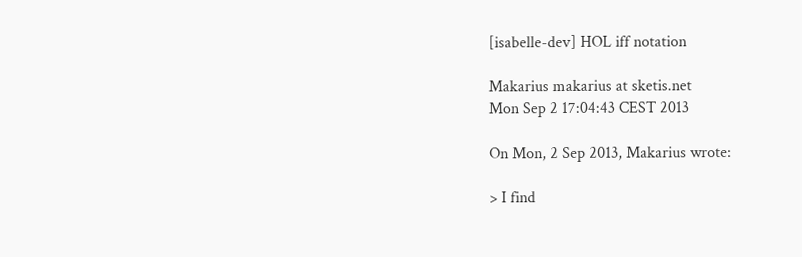[isabelle-dev] HOL iff notation

Makarius makarius at sketis.net
Mon Sep 2 17:04:43 CEST 2013

On Mon, 2 Sep 2013, Makarius wrote:

> I find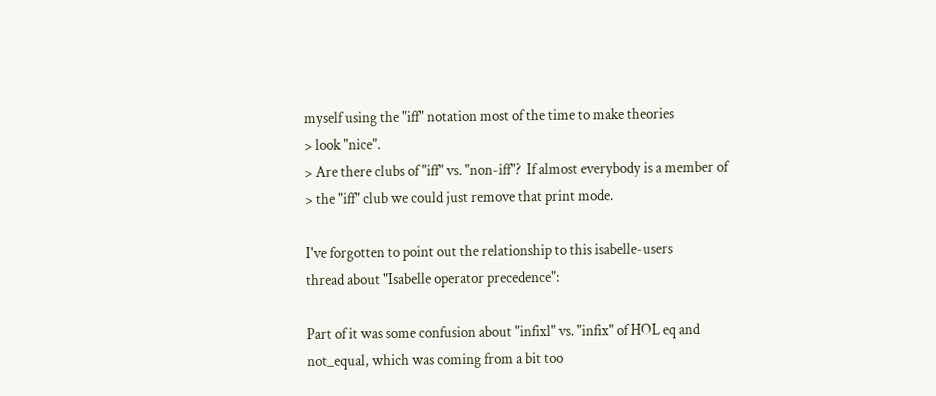myself using the "iff" notation most of the time to make theories
> look "nice".
> Are there clubs of "iff" vs. "non-iff"?  If almost everybody is a member of
> the "iff" club we could just remove that print mode.

I've forgotten to point out the relationship to this isabelle-users
thread about "Isabelle operator precedence":

Part of it was some confusion about "infixl" vs. "infix" of HOL eq and
not_equal, which was coming from a bit too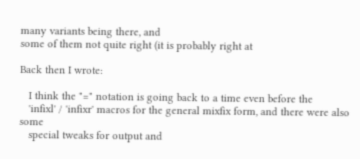many variants being there, and
some of them not quite right (it is probably right at

Back then I wrote:

   I think the "=" notation is going back to a time even before the
   'infixl' / 'infixr' macros for the general mixfix form, and there were also some
   special tweaks for output and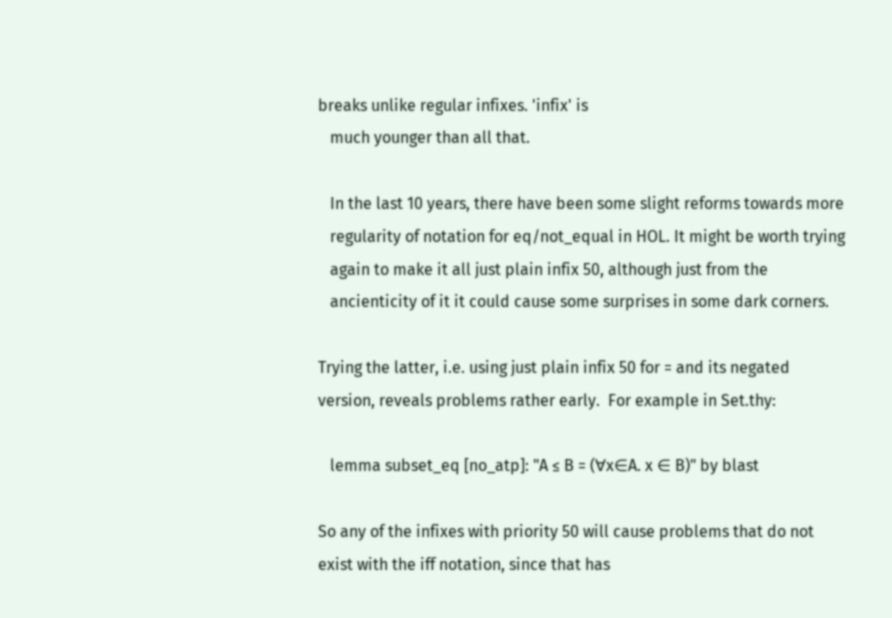breaks unlike regular infixes. 'infix' is
   much younger than all that.

   In the last 10 years, there have been some slight reforms towards more
   regularity of notation for eq/not_equal in HOL. It might be worth trying
   again to make it all just plain infix 50, although just from the
   ancienticity of it it could cause some surprises in some dark corners.

Trying the latter, i.e. using just plain infix 50 for = and its negated
version, reveals problems rather early.  For example in Set.thy:

   lemma subset_eq [no_atp]: "A ≤ B = (∀x∈A. x ∈ B)" by blast

So any of the infixes with priority 50 will cause problems that do not
exist with the iff notation, since that has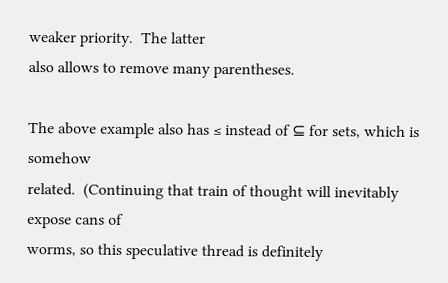weaker priority.  The latter
also allows to remove many parentheses.

The above example also has ≤ instead of ⊆ for sets, which is somehow
related.  (Continuing that train of thought will inevitably expose cans of
worms, so this speculative thread is definitely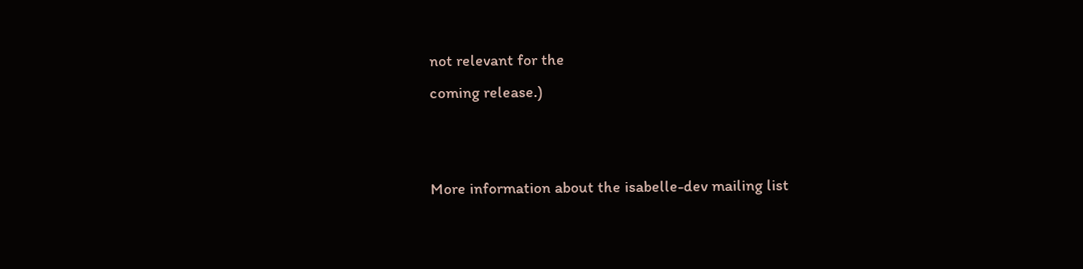not relevant for the
coming release.)


More information about the isabelle-dev mailing list